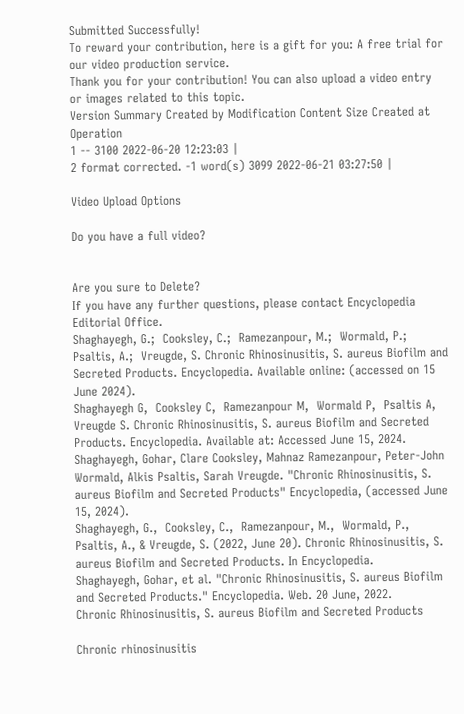Submitted Successfully!
To reward your contribution, here is a gift for you: A free trial for our video production service.
Thank you for your contribution! You can also upload a video entry or images related to this topic.
Version Summary Created by Modification Content Size Created at Operation
1 -- 3100 2022-06-20 12:23:03 |
2 format corrected. -1 word(s) 3099 2022-06-21 03:27:50 |

Video Upload Options

Do you have a full video?


Are you sure to Delete?
If you have any further questions, please contact Encyclopedia Editorial Office.
Shaghayegh, G.;  Cooksley, C.;  Ramezanpour, M.;  Wormald, P.;  Psaltis, A.;  Vreugde, S. Chronic Rhinosinusitis, S. aureus Biofilm and Secreted Products. Encyclopedia. Available online: (accessed on 15 June 2024).
Shaghayegh G,  Cooksley C,  Ramezanpour M,  Wormald P,  Psaltis A,  Vreugde S. Chronic Rhinosinusitis, S. aureus Biofilm and Secreted Products. Encyclopedia. Available at: Accessed June 15, 2024.
Shaghayegh, Gohar, Clare Cooksley, Mahnaz Ramezanpour, Peter-John Wormald, Alkis Psaltis, Sarah Vreugde. "Chronic Rhinosinusitis, S. aureus Biofilm and Secreted Products" Encyclopedia, (accessed June 15, 2024).
Shaghayegh, G.,  Cooksley, C.,  Ramezanpour, M.,  Wormald, P.,  Psaltis, A., & Vreugde, S. (2022, June 20). Chronic Rhinosinusitis, S. aureus Biofilm and Secreted Products. In Encyclopedia.
Shaghayegh, Gohar, et al. "Chronic Rhinosinusitis, S. aureus Biofilm and Secreted Products." Encyclopedia. Web. 20 June, 2022.
Chronic Rhinosinusitis, S. aureus Biofilm and Secreted Products

Chronic rhinosinusitis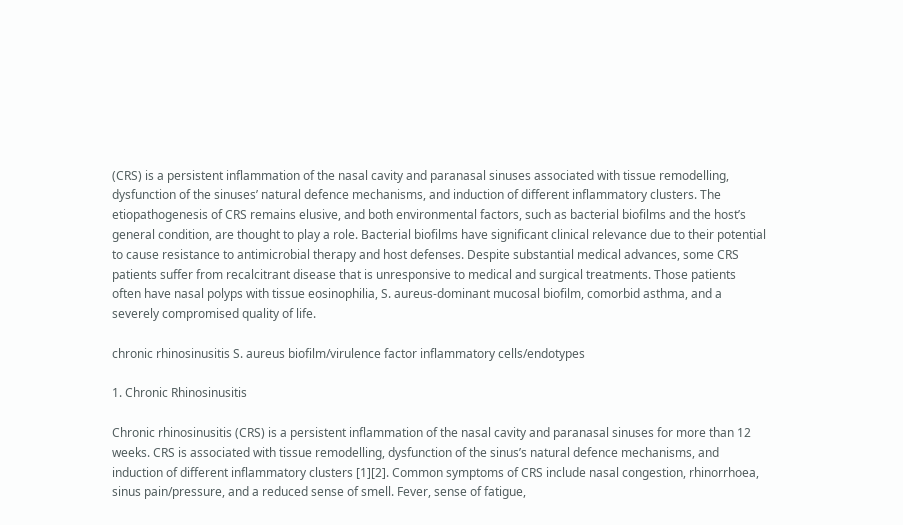(CRS) is a persistent inflammation of the nasal cavity and paranasal sinuses associated with tissue remodelling, dysfunction of the sinuses’ natural defence mechanisms, and induction of different inflammatory clusters. The etiopathogenesis of CRS remains elusive, and both environmental factors, such as bacterial biofilms and the host’s general condition, are thought to play a role. Bacterial biofilms have significant clinical relevance due to their potential to cause resistance to antimicrobial therapy and host defenses. Despite substantial medical advances, some CRS patients suffer from recalcitrant disease that is unresponsive to medical and surgical treatments. Those patients often have nasal polyps with tissue eosinophilia, S. aureus-dominant mucosal biofilm, comorbid asthma, and a severely compromised quality of life.

chronic rhinosinusitis S. aureus biofilm/virulence factor inflammatory cells/endotypes

1. Chronic Rhinosinusitis

Chronic rhinosinusitis (CRS) is a persistent inflammation of the nasal cavity and paranasal sinuses for more than 12 weeks. CRS is associated with tissue remodelling, dysfunction of the sinus’s natural defence mechanisms, and induction of different inflammatory clusters [1][2]. Common symptoms of CRS include nasal congestion, rhinorrhoea, sinus pain/pressure, and a reduced sense of smell. Fever, sense of fatigue,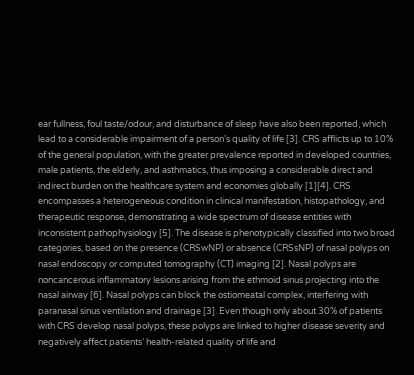ear fullness, foul taste/odour, and disturbance of sleep have also been reported, which lead to a considerable impairment of a person’s quality of life [3]. CRS afflicts up to 10% of the general population, with the greater prevalence reported in developed countries, male patients, the elderly, and asthmatics, thus imposing a considerable direct and indirect burden on the healthcare system and economies globally [1][4]. CRS encompasses a heterogeneous condition in clinical manifestation, histopathology, and therapeutic response, demonstrating a wide spectrum of disease entities with inconsistent pathophysiology [5]. The disease is phenotypically classified into two broad categories, based on the presence (CRSwNP) or absence (CRSsNP) of nasal polyps on nasal endoscopy or computed tomography (CT) imaging [2]. Nasal polyps are noncancerous inflammatory lesions arising from the ethmoid sinus projecting into the nasal airway [6]. Nasal polyps can block the ostiomeatal complex, interfering with paranasal sinus ventilation and drainage [3]. Even though only about 30% of patients with CRS develop nasal polyps, these polyps are linked to higher disease severity and negatively affect patients’ health-related quality of life and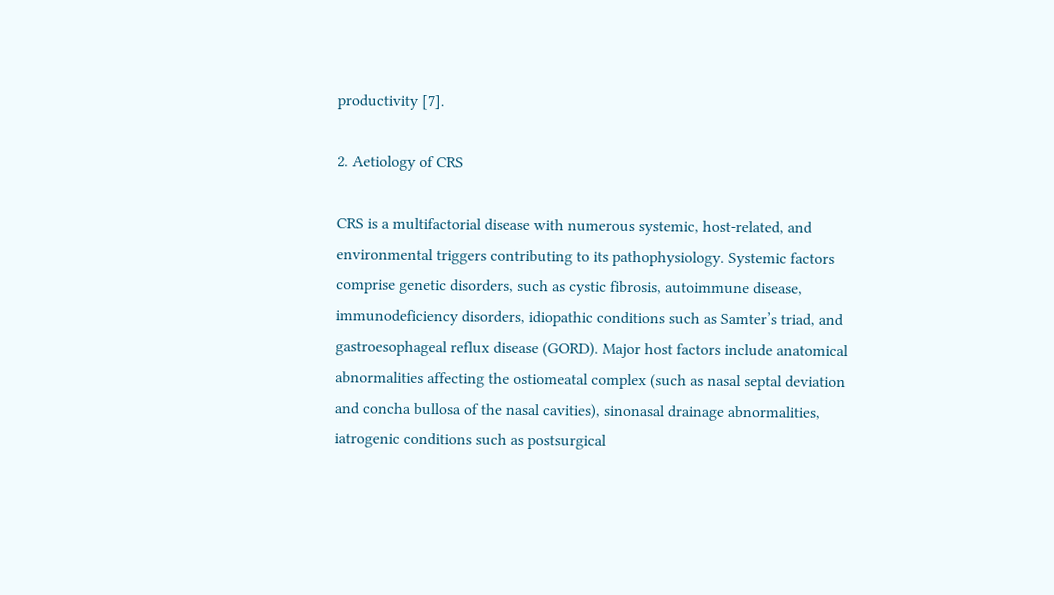productivity [7].

2. Aetiology of CRS

CRS is a multifactorial disease with numerous systemic, host-related, and environmental triggers contributing to its pathophysiology. Systemic factors comprise genetic disorders, such as cystic fibrosis, autoimmune disease, immunodeficiency disorders, idiopathic conditions such as Samter’s triad, and gastroesophageal reflux disease (GORD). Major host factors include anatomical abnormalities affecting the ostiomeatal complex (such as nasal septal deviation and concha bullosa of the nasal cavities), sinonasal drainage abnormalities, iatrogenic conditions such as postsurgical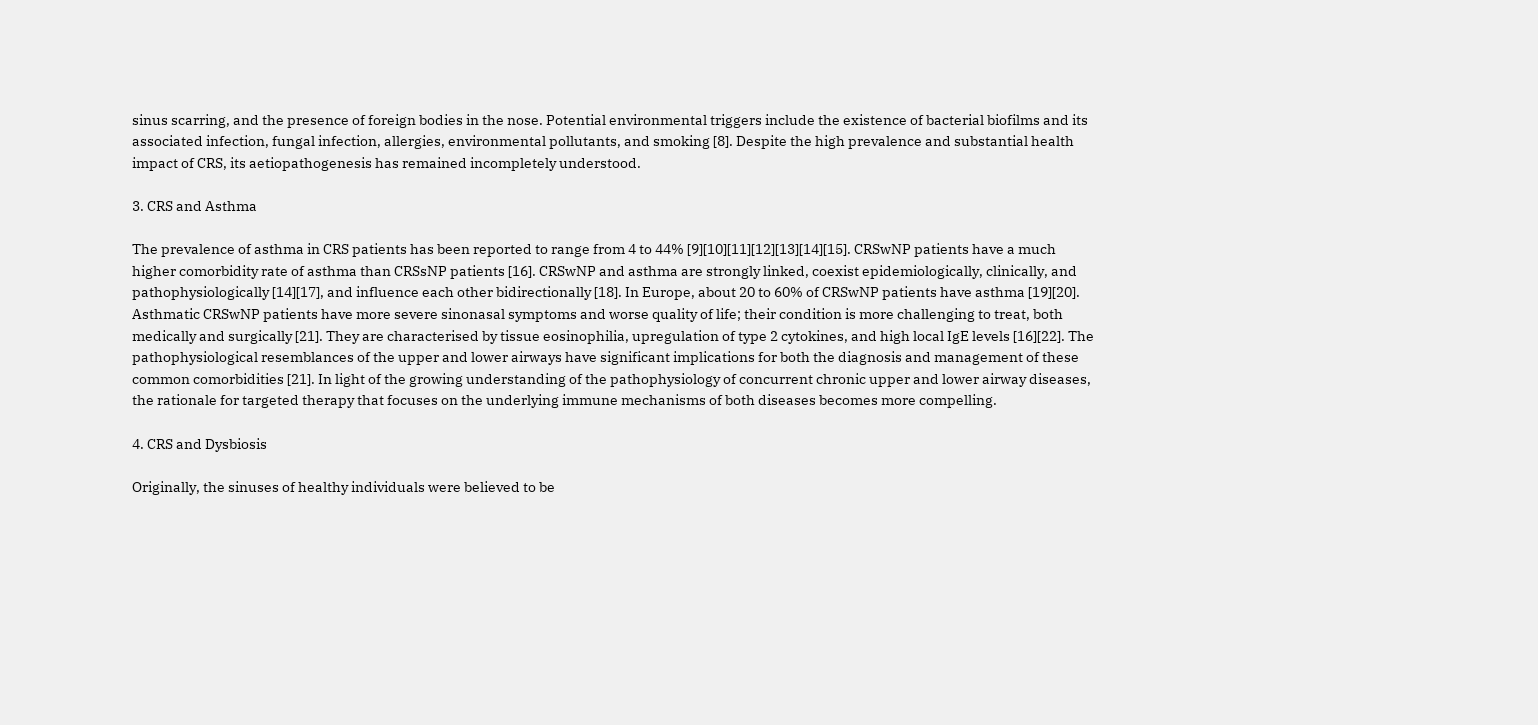sinus scarring, and the presence of foreign bodies in the nose. Potential environmental triggers include the existence of bacterial biofilms and its associated infection, fungal infection, allergies, environmental pollutants, and smoking [8]. Despite the high prevalence and substantial health impact of CRS, its aetiopathogenesis has remained incompletely understood.

3. CRS and Asthma

The prevalence of asthma in CRS patients has been reported to range from 4 to 44% [9][10][11][12][13][14][15]. CRSwNP patients have a much higher comorbidity rate of asthma than CRSsNP patients [16]. CRSwNP and asthma are strongly linked, coexist epidemiologically, clinically, and pathophysiologically [14][17], and influence each other bidirectionally [18]. In Europe, about 20 to 60% of CRSwNP patients have asthma [19][20]. Asthmatic CRSwNP patients have more severe sinonasal symptoms and worse quality of life; their condition is more challenging to treat, both medically and surgically [21]. They are characterised by tissue eosinophilia, upregulation of type 2 cytokines, and high local IgE levels [16][22]. The pathophysiological resemblances of the upper and lower airways have significant implications for both the diagnosis and management of these common comorbidities [21]. In light of the growing understanding of the pathophysiology of concurrent chronic upper and lower airway diseases, the rationale for targeted therapy that focuses on the underlying immune mechanisms of both diseases becomes more compelling.

4. CRS and Dysbiosis

Originally, the sinuses of healthy individuals were believed to be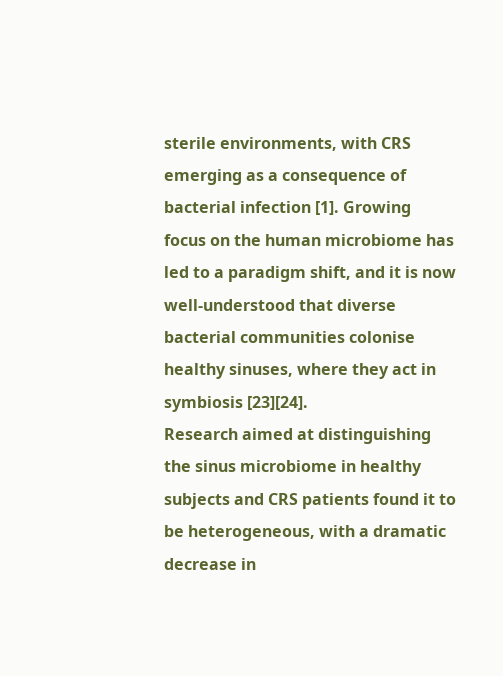sterile environments, with CRS emerging as a consequence of bacterial infection [1]. Growing focus on the human microbiome has led to a paradigm shift, and it is now well-understood that diverse bacterial communities colonise healthy sinuses, where they act in symbiosis [23][24].
Research aimed at distinguishing the sinus microbiome in healthy subjects and CRS patients found it to be heterogeneous, with a dramatic decrease in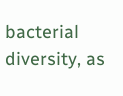bacterial diversity, as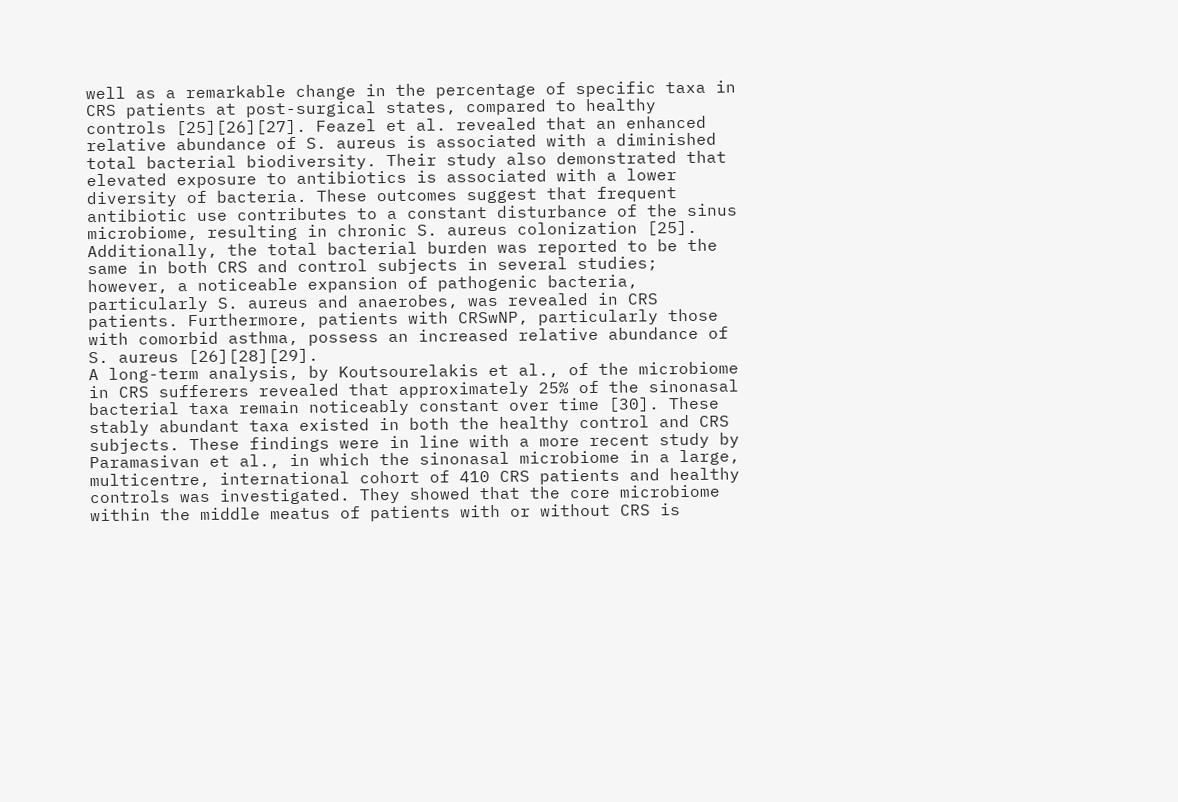well as a remarkable change in the percentage of specific taxa in CRS patients at post-surgical states, compared to healthy controls [25][26][27]. Feazel et al. revealed that an enhanced relative abundance of S. aureus is associated with a diminished total bacterial biodiversity. Their study also demonstrated that elevated exposure to antibiotics is associated with a lower diversity of bacteria. These outcomes suggest that frequent antibiotic use contributes to a constant disturbance of the sinus microbiome, resulting in chronic S. aureus colonization [25]. Additionally, the total bacterial burden was reported to be the same in both CRS and control subjects in several studies; however, a noticeable expansion of pathogenic bacteria, particularly S. aureus and anaerobes, was revealed in CRS patients. Furthermore, patients with CRSwNP, particularly those with comorbid asthma, possess an increased relative abundance of S. aureus [26][28][29].
A long-term analysis, by Koutsourelakis et al., of the microbiome in CRS sufferers revealed that approximately 25% of the sinonasal bacterial taxa remain noticeably constant over time [30]. These stably abundant taxa existed in both the healthy control and CRS subjects. These findings were in line with a more recent study by Paramasivan et al., in which the sinonasal microbiome in a large, multicentre, international cohort of 410 CRS patients and healthy controls was investigated. They showed that the core microbiome within the middle meatus of patients with or without CRS is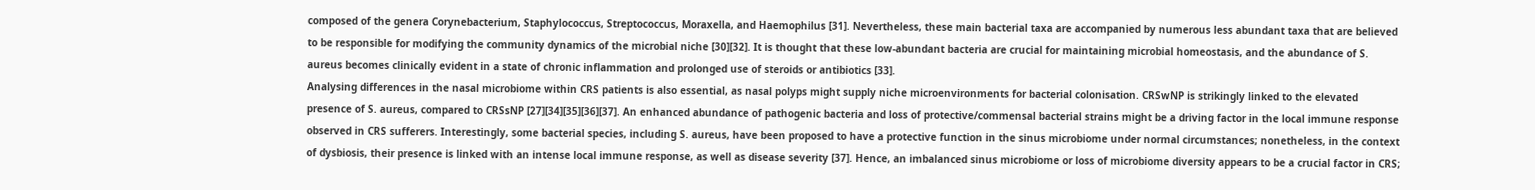composed of the genera Corynebacterium, Staphylococcus, Streptococcus, Moraxella, and Haemophilus [31]. Nevertheless, these main bacterial taxa are accompanied by numerous less abundant taxa that are believed to be responsible for modifying the community dynamics of the microbial niche [30][32]. It is thought that these low-abundant bacteria are crucial for maintaining microbial homeostasis, and the abundance of S. aureus becomes clinically evident in a state of chronic inflammation and prolonged use of steroids or antibiotics [33].
Analysing differences in the nasal microbiome within CRS patients is also essential, as nasal polyps might supply niche microenvironments for bacterial colonisation. CRSwNP is strikingly linked to the elevated presence of S. aureus, compared to CRSsNP [27][34][35][36][37]. An enhanced abundance of pathogenic bacteria and loss of protective/commensal bacterial strains might be a driving factor in the local immune response observed in CRS sufferers. Interestingly, some bacterial species, including S. aureus, have been proposed to have a protective function in the sinus microbiome under normal circumstances; nonetheless, in the context of dysbiosis, their presence is linked with an intense local immune response, as well as disease severity [37]. Hence, an imbalanced sinus microbiome or loss of microbiome diversity appears to be a crucial factor in CRS;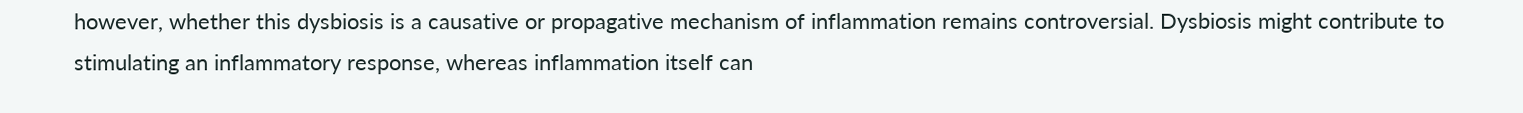however, whether this dysbiosis is a causative or propagative mechanism of inflammation remains controversial. Dysbiosis might contribute to stimulating an inflammatory response, whereas inflammation itself can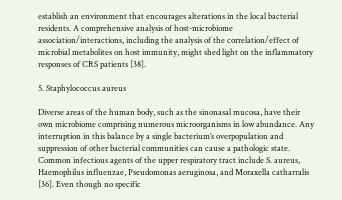establish an environment that encourages alterations in the local bacterial residents. A comprehensive analysis of host-microbiome association/interactions, including the analysis of the correlation/effect of microbial metabolites on host immunity, might shed light on the inflammatory responses of CRS patients [38].

5. Staphylococcus aureus

Diverse areas of the human body, such as the sinonasal mucosa, have their own microbiome comprising numerous microorganisms in low abundance. Any interruption in this balance by a single bacterium’s overpopulation and suppression of other bacterial communities can cause a pathologic state. Common infectious agents of the upper respiratory tract include S. aureus, Haemophilus influenzae, Pseudomonas aeruginosa, and Moraxella catharralis [36]. Even though no specific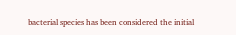bacterial species has been considered the initial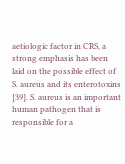aetiologic factor in CRS, a strong emphasis has been laid on the possible effect of S. aureus and its enterotoxins [39]. S. aureus is an important human pathogen that is responsible for a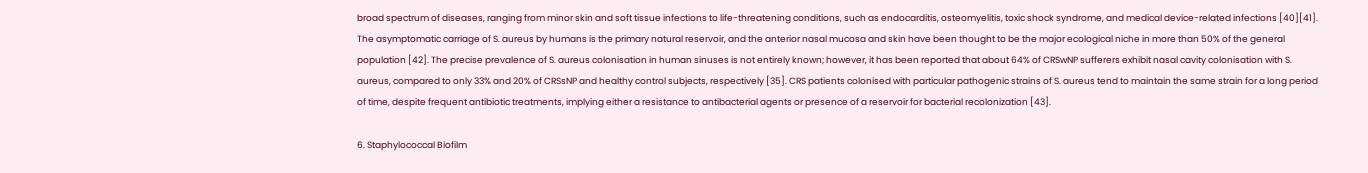broad spectrum of diseases, ranging from minor skin and soft tissue infections to life-threatening conditions, such as endocarditis, osteomyelitis, toxic shock syndrome, and medical device-related infections [40][41]. The asymptomatic carriage of S. aureus by humans is the primary natural reservoir, and the anterior nasal mucosa and skin have been thought to be the major ecological niche in more than 50% of the general population [42]. The precise prevalence of S. aureus colonisation in human sinuses is not entirely known; however, it has been reported that about 64% of CRSwNP sufferers exhibit nasal cavity colonisation with S. aureus, compared to only 33% and 20% of CRSsNP and healthy control subjects, respectively [35]. CRS patients colonised with particular pathogenic strains of S. aureus tend to maintain the same strain for a long period of time, despite frequent antibiotic treatments, implying either a resistance to antibacterial agents or presence of a reservoir for bacterial recolonization [43].

6. Staphylococcal Biofilm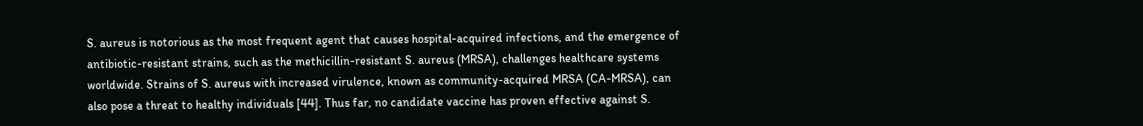S. aureus is notorious as the most frequent agent that causes hospital-acquired infections, and the emergence of antibiotic-resistant strains, such as the methicillin-resistant S. aureus (MRSA), challenges healthcare systems worldwide. Strains of S. aureus with increased virulence, known as community-acquired MRSA (CA-MRSA), can also pose a threat to healthy individuals [44]. Thus far, no candidate vaccine has proven effective against S.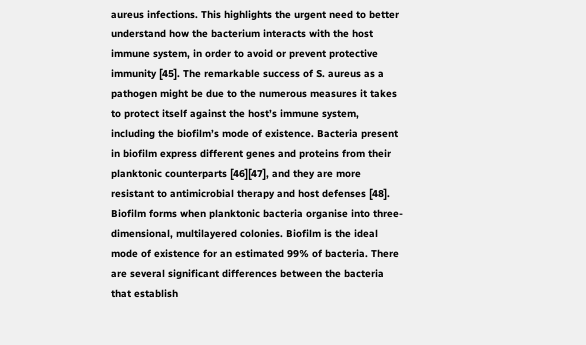aureus infections. This highlights the urgent need to better understand how the bacterium interacts with the host immune system, in order to avoid or prevent protective immunity [45]. The remarkable success of S. aureus as a pathogen might be due to the numerous measures it takes to protect itself against the host’s immune system, including the biofilm’s mode of existence. Bacteria present in biofilm express different genes and proteins from their planktonic counterparts [46][47], and they are more resistant to antimicrobial therapy and host defenses [48].
Biofilm forms when planktonic bacteria organise into three-dimensional, multilayered colonies. Biofilm is the ideal mode of existence for an estimated 99% of bacteria. There are several significant differences between the bacteria that establish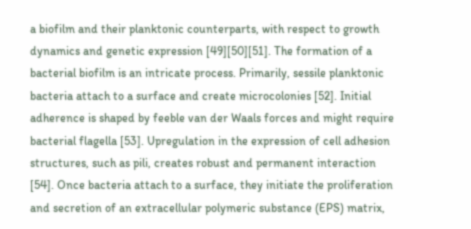a biofilm and their planktonic counterparts, with respect to growth dynamics and genetic expression [49][50][51]. The formation of a bacterial biofilm is an intricate process. Primarily, sessile planktonic bacteria attach to a surface and create microcolonies [52]. Initial adherence is shaped by feeble van der Waals forces and might require bacterial flagella [53]. Upregulation in the expression of cell adhesion structures, such as pili, creates robust and permanent interaction [54]. Once bacteria attach to a surface, they initiate the proliferation and secretion of an extracellular polymeric substance (EPS) matrix,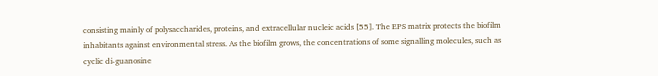consisting mainly of polysaccharides, proteins, and extracellular nucleic acids [55]. The EPS matrix protects the biofilm inhabitants against environmental stress. As the biofilm grows, the concentrations of some signalling molecules, such as cyclic di-guanosine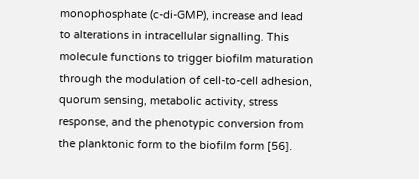monophosphate (c-di-GMP), increase and lead to alterations in intracellular signalling. This molecule functions to trigger biofilm maturation through the modulation of cell-to-cell adhesion, quorum sensing, metabolic activity, stress response, and the phenotypic conversion from the planktonic form to the biofilm form [56].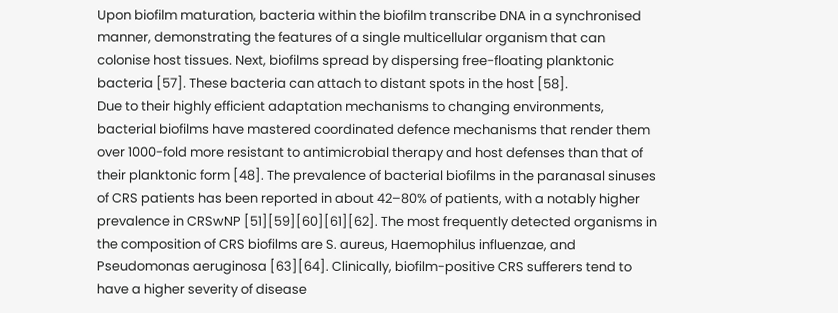Upon biofilm maturation, bacteria within the biofilm transcribe DNA in a synchronised manner, demonstrating the features of a single multicellular organism that can colonise host tissues. Next, biofilms spread by dispersing free-floating planktonic bacteria [57]. These bacteria can attach to distant spots in the host [58].
Due to their highly efficient adaptation mechanisms to changing environments, bacterial biofilms have mastered coordinated defence mechanisms that render them over 1000-fold more resistant to antimicrobial therapy and host defenses than that of their planktonic form [48]. The prevalence of bacterial biofilms in the paranasal sinuses of CRS patients has been reported in about 42–80% of patients, with a notably higher prevalence in CRSwNP [51][59][60][61][62]. The most frequently detected organisms in the composition of CRS biofilms are S. aureus, Haemophilus influenzae, and Pseudomonas aeruginosa [63][64]. Clinically, biofilm-positive CRS sufferers tend to have a higher severity of disease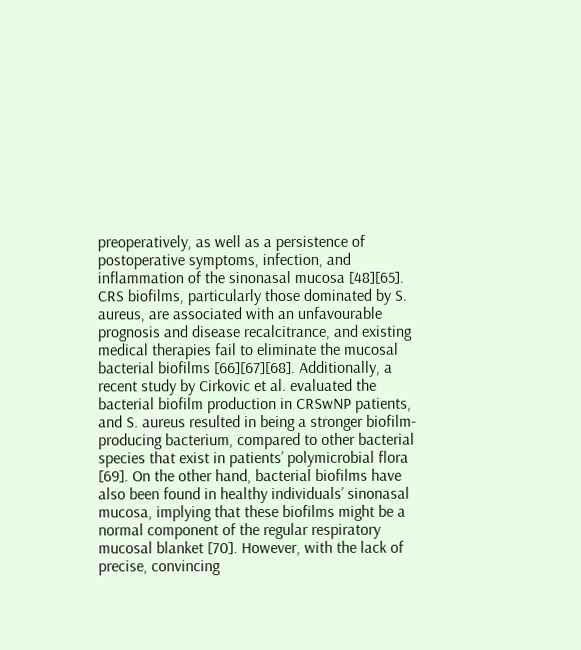preoperatively, as well as a persistence of postoperative symptoms, infection, and inflammation of the sinonasal mucosa [48][65]. CRS biofilms, particularly those dominated by S. aureus, are associated with an unfavourable prognosis and disease recalcitrance, and existing medical therapies fail to eliminate the mucosal bacterial biofilms [66][67][68]. Additionally, a recent study by Cirkovic et al. evaluated the bacterial biofilm production in CRSwNP patients, and S. aureus resulted in being a stronger biofilm-producing bacterium, compared to other bacterial species that exist in patients’ polymicrobial flora [69]. On the other hand, bacterial biofilms have also been found in healthy individuals’ sinonasal mucosa, implying that these biofilms might be a normal component of the regular respiratory mucosal blanket [70]. However, with the lack of precise, convincing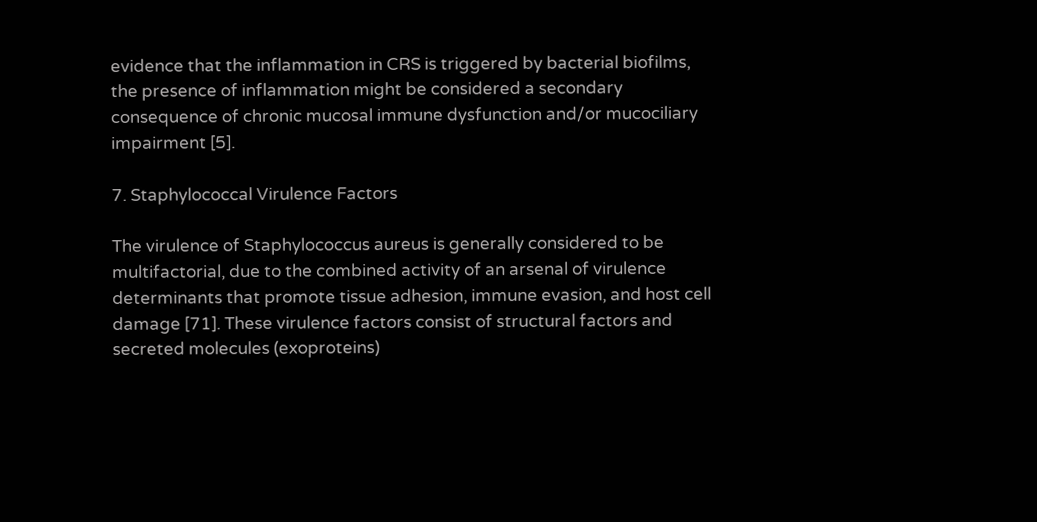evidence that the inflammation in CRS is triggered by bacterial biofilms, the presence of inflammation might be considered a secondary consequence of chronic mucosal immune dysfunction and/or mucociliary impairment [5].

7. Staphylococcal Virulence Factors

The virulence of Staphylococcus aureus is generally considered to be multifactorial, due to the combined activity of an arsenal of virulence determinants that promote tissue adhesion, immune evasion, and host cell damage [71]. These virulence factors consist of structural factors and secreted molecules (exoproteins)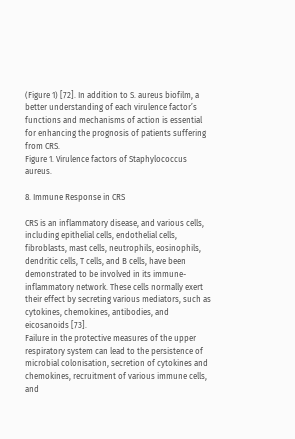(Figure 1) [72]. In addition to S. aureus biofilm, a better understanding of each virulence factor’s functions and mechanisms of action is essential for enhancing the prognosis of patients suffering from CRS.
Figure 1. Virulence factors of Staphylococcus aureus.

8. Immune Response in CRS

CRS is an inflammatory disease, and various cells, including epithelial cells, endothelial cells, fibroblasts, mast cells, neutrophils, eosinophils, dendritic cells, T cells, and B cells, have been demonstrated to be involved in its immune-inflammatory network. These cells normally exert their effect by secreting various mediators, such as cytokines, chemokines, antibodies, and eicosanoids [73].
Failure in the protective measures of the upper respiratory system can lead to the persistence of microbial colonisation, secretion of cytokines and chemokines, recruitment of various immune cells, and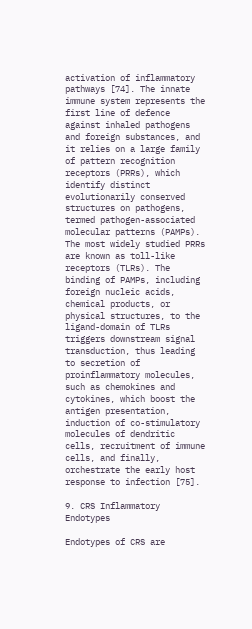activation of inflammatory pathways [74]. The innate immune system represents the first line of defence against inhaled pathogens and foreign substances, and it relies on a large family of pattern recognition receptors (PRRs), which identify distinct evolutionarily conserved structures on pathogens, termed pathogen-associated molecular patterns (PAMPs). The most widely studied PRRs are known as toll-like receptors (TLRs). The binding of PAMPs, including foreign nucleic acids, chemical products, or physical structures, to the ligand-domain of TLRs triggers downstream signal transduction, thus leading to secretion of proinflammatory molecules, such as chemokines and cytokines, which boost the antigen presentation, induction of co-stimulatory molecules of dendritic cells, recruitment of immune cells, and finally, orchestrate the early host response to infection [75].

9. CRS Inflammatory Endotypes

Endotypes of CRS are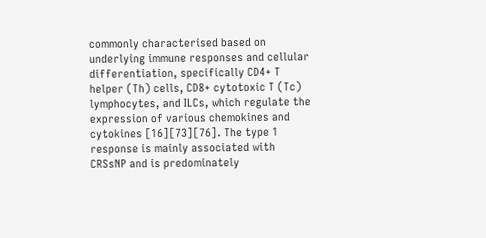commonly characterised based on underlying immune responses and cellular differentiation, specifically CD4+ T helper (Th) cells, CD8+ cytotoxic T (Tc) lymphocytes, and ILCs, which regulate the expression of various chemokines and cytokines [16][73][76]. The type 1 response is mainly associated with CRSsNP and is predominately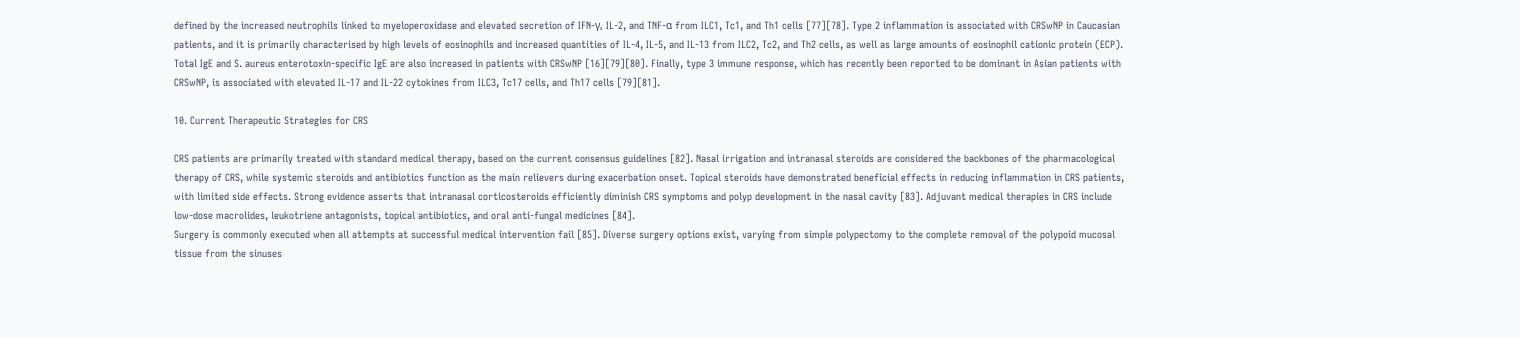defined by the increased neutrophils linked to myeloperoxidase and elevated secretion of IFN-γ, IL-2, and TNF-α from ILC1, Tc1, and Th1 cells [77][78]. Type 2 inflammation is associated with CRSwNP in Caucasian patients, and it is primarily characterised by high levels of eosinophils and increased quantities of IL-4, IL-5, and IL-13 from ILC2, Tc2, and Th2 cells, as well as large amounts of eosinophil cationic protein (ECP). Total IgE and S. aureus enterotoxin-specific IgE are also increased in patients with CRSwNP [16][79][80]. Finally, type 3 immune response, which has recently been reported to be dominant in Asian patients with CRSwNP, is associated with elevated IL-17 and IL-22 cytokines from ILC3, Tc17 cells, and Th17 cells [79][81].

10. Current Therapeutic Strategies for CRS

CRS patients are primarily treated with standard medical therapy, based on the current consensus guidelines [82]. Nasal irrigation and intranasal steroids are considered the backbones of the pharmacological therapy of CRS, while systemic steroids and antibiotics function as the main relievers during exacerbation onset. Topical steroids have demonstrated beneficial effects in reducing inflammation in CRS patients, with limited side effects. Strong evidence asserts that intranasal corticosteroids efficiently diminish CRS symptoms and polyp development in the nasal cavity [83]. Adjuvant medical therapies in CRS include low-dose macrolides, leukotriene antagonists, topical antibiotics, and oral anti-fungal medicines [84].
Surgery is commonly executed when all attempts at successful medical intervention fail [85]. Diverse surgery options exist, varying from simple polypectomy to the complete removal of the polypoid mucosal tissue from the sinuses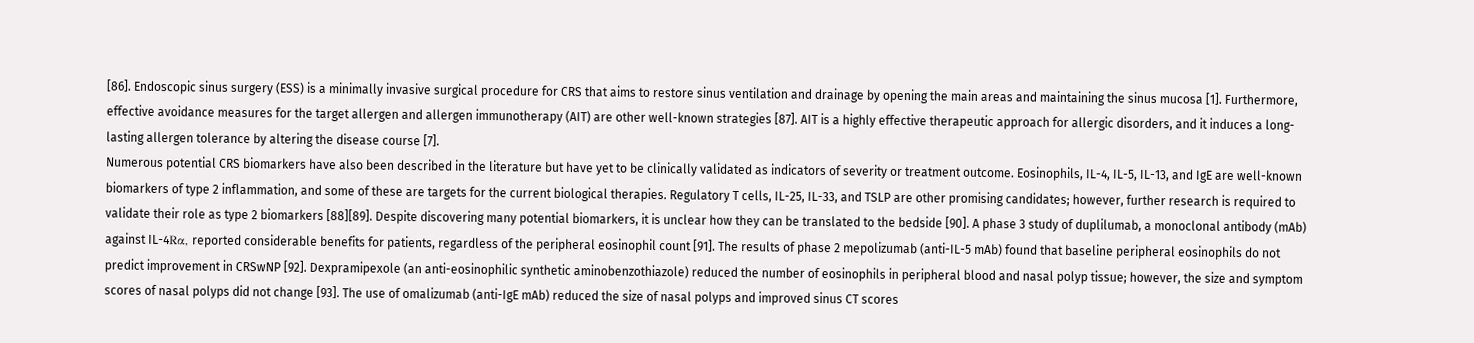[86]. Endoscopic sinus surgery (ESS) is a minimally invasive surgical procedure for CRS that aims to restore sinus ventilation and drainage by opening the main areas and maintaining the sinus mucosa [1]. Furthermore, effective avoidance measures for the target allergen and allergen immunotherapy (AIT) are other well-known strategies [87]. AIT is a highly effective therapeutic approach for allergic disorders, and it induces a long-lasting allergen tolerance by altering the disease course [7].
Numerous potential CRS biomarkers have also been described in the literature but have yet to be clinically validated as indicators of severity or treatment outcome. Eosinophils, IL-4, IL-5, IL-13, and IgE are well-known biomarkers of type 2 inflammation, and some of these are targets for the current biological therapies. Regulatory T cells, IL-25, IL-33, and TSLP are other promising candidates; however, further research is required to validate their role as type 2 biomarkers [88][89]. Despite discovering many potential biomarkers, it is unclear how they can be translated to the bedside [90]. A phase 3 study of duplilumab, a monoclonal antibody (mAb) against IL-4Rα, reported considerable benefits for patients, regardless of the peripheral eosinophil count [91]. The results of phase 2 mepolizumab (anti-IL-5 mAb) found that baseline peripheral eosinophils do not predict improvement in CRSwNP [92]. Dexpramipexole (an anti-eosinophilic synthetic aminobenzothiazole) reduced the number of eosinophils in peripheral blood and nasal polyp tissue; however, the size and symptom scores of nasal polyps did not change [93]. The use of omalizumab (anti-IgE mAb) reduced the size of nasal polyps and improved sinus CT scores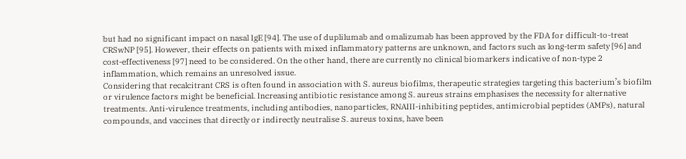but had no significant impact on nasal IgE [94]. The use of duplilumab and omalizumab has been approved by the FDA for difficult-to-treat CRSwNP [95]. However, their effects on patients with mixed inflammatory patterns are unknown, and factors such as long-term safety [96] and cost-effectiveness [97] need to be considered. On the other hand, there are currently no clinical biomarkers indicative of non-type 2 inflammation, which remains an unresolved issue.
Considering that recalcitrant CRS is often found in association with S. aureus biofilms, therapeutic strategies targeting this bacterium’s biofilm or virulence factors might be beneficial. Increasing antibiotic resistance among S. aureus strains emphasises the necessity for alternative treatments. Anti-virulence treatments, including antibodies, nanoparticles, RNAIII-inhibiting peptides, antimicrobial peptides (AMPs), natural compounds, and vaccines that directly or indirectly neutralise S. aureus toxins, have been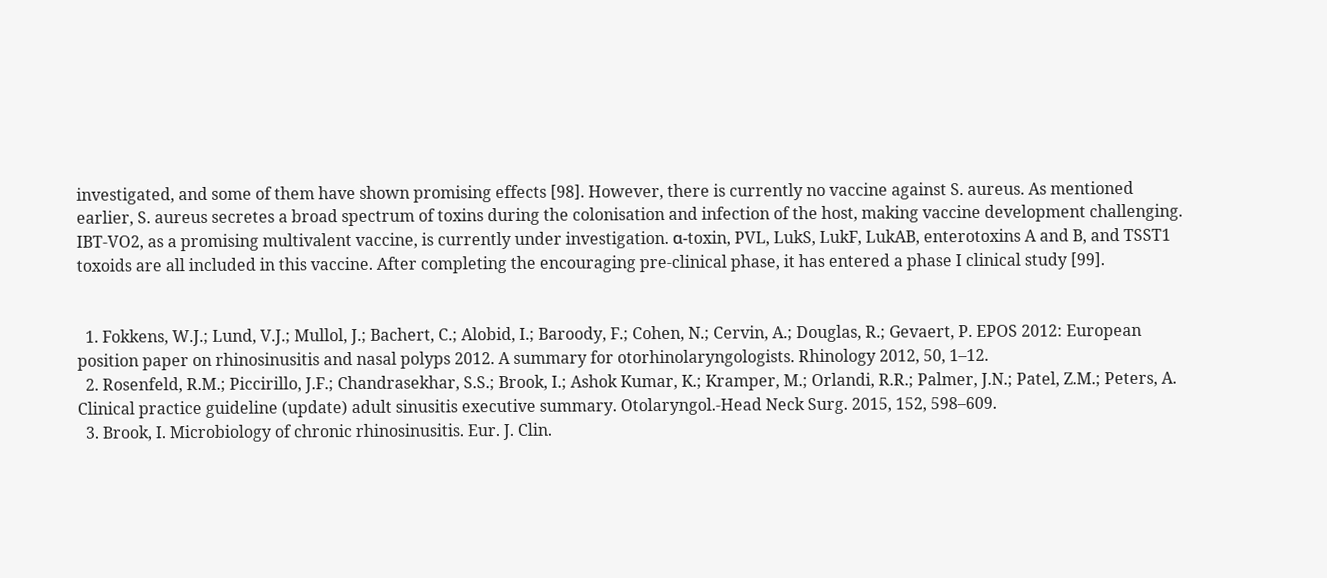investigated, and some of them have shown promising effects [98]. However, there is currently no vaccine against S. aureus. As mentioned earlier, S. aureus secretes a broad spectrum of toxins during the colonisation and infection of the host, making vaccine development challenging. IBT-VO2, as a promising multivalent vaccine, is currently under investigation. α-toxin, PVL, LukS, LukF, LukAB, enterotoxins A and B, and TSST1 toxoids are all included in this vaccine. After completing the encouraging pre-clinical phase, it has entered a phase I clinical study [99].


  1. Fokkens, W.J.; Lund, V.J.; Mullol, J.; Bachert, C.; Alobid, I.; Baroody, F.; Cohen, N.; Cervin, A.; Douglas, R.; Gevaert, P. EPOS 2012: European position paper on rhinosinusitis and nasal polyps 2012. A summary for otorhinolaryngologists. Rhinology 2012, 50, 1–12.
  2. Rosenfeld, R.M.; Piccirillo, J.F.; Chandrasekhar, S.S.; Brook, I.; Ashok Kumar, K.; Kramper, M.; Orlandi, R.R.; Palmer, J.N.; Patel, Z.M.; Peters, A. Clinical practice guideline (update) adult sinusitis executive summary. Otolaryngol.-Head Neck Surg. 2015, 152, 598–609.
  3. Brook, I. Microbiology of chronic rhinosinusitis. Eur. J. Clin.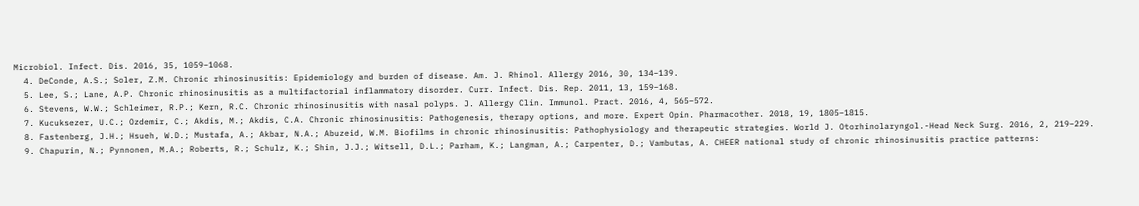Microbiol. Infect. Dis. 2016, 35, 1059–1068.
  4. DeConde, A.S.; Soler, Z.M. Chronic rhinosinusitis: Epidemiology and burden of disease. Am. J. Rhinol. Allergy 2016, 30, 134–139.
  5. Lee, S.; Lane, A.P. Chronic rhinosinusitis as a multifactorial inflammatory disorder. Curr. Infect. Dis. Rep. 2011, 13, 159–168.
  6. Stevens, W.W.; Schleimer, R.P.; Kern, R.C. Chronic rhinosinusitis with nasal polyps. J. Allergy Clin. Immunol. Pract. 2016, 4, 565–572.
  7. Kucuksezer, U.C.; Ozdemir, C.; Akdis, M.; Akdis, C.A. Chronic rhinosinusitis: Pathogenesis, therapy options, and more. Expert Opin. Pharmacother. 2018, 19, 1805–1815.
  8. Fastenberg, J.H.; Hsueh, W.D.; Mustafa, A.; Akbar, N.A.; Abuzeid, W.M. Biofilms in chronic rhinosinusitis: Pathophysiology and therapeutic strategies. World J. Otorhinolaryngol.-Head Neck Surg. 2016, 2, 219–229.
  9. Chapurin, N.; Pynnonen, M.A.; Roberts, R.; Schulz, K.; Shin, J.J.; Witsell, D.L.; Parham, K.; Langman, A.; Carpenter, D.; Vambutas, A. CHEER national study of chronic rhinosinusitis practice patterns: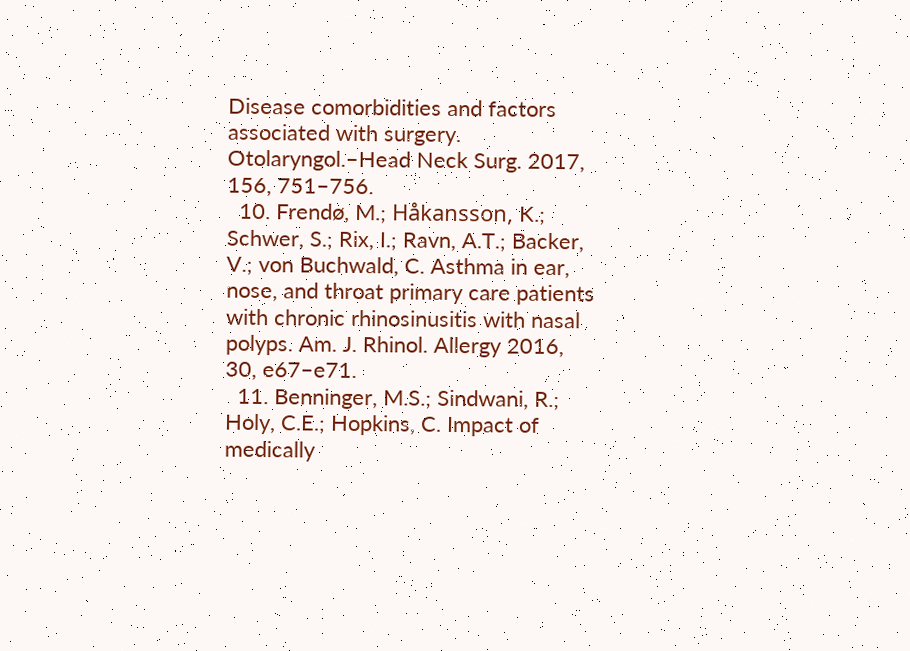Disease comorbidities and factors associated with surgery. Otolaryngol.–Head Neck Surg. 2017, 156, 751–756.
  10. Frendø, M.; Håkansson, K.; Schwer, S.; Rix, I.; Ravn, A.T.; Backer, V.; von Buchwald, C. Asthma in ear, nose, and throat primary care patients with chronic rhinosinusitis with nasal polyps. Am. J. Rhinol. Allergy 2016, 30, e67–e71.
  11. Benninger, M.S.; Sindwani, R.; Holy, C.E.; Hopkins, C. Impact of medically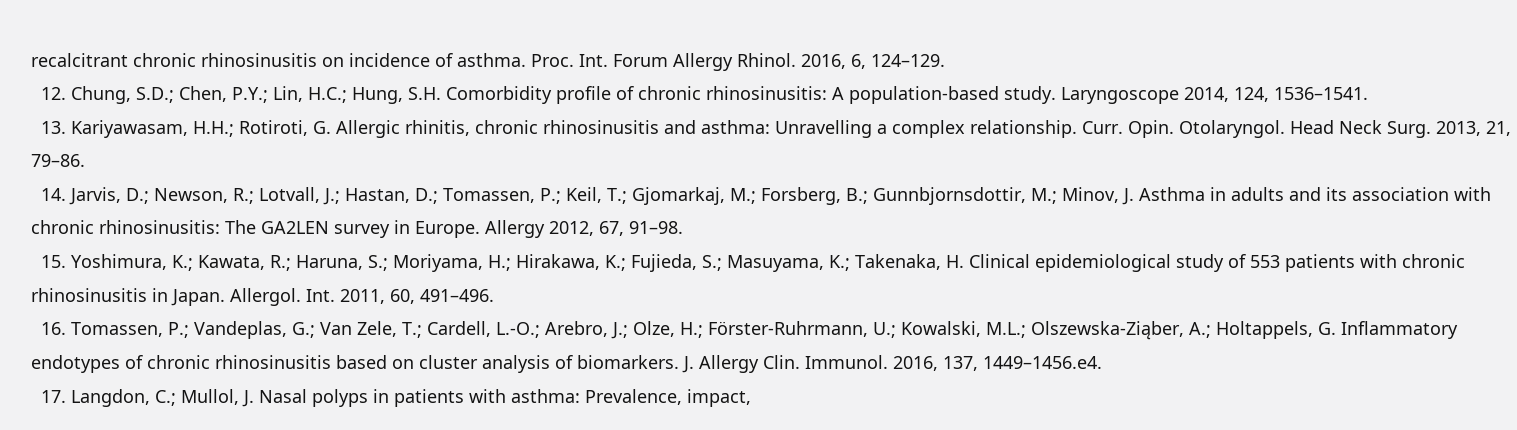recalcitrant chronic rhinosinusitis on incidence of asthma. Proc. Int. Forum Allergy Rhinol. 2016, 6, 124–129.
  12. Chung, S.D.; Chen, P.Y.; Lin, H.C.; Hung, S.H. Comorbidity profile of chronic rhinosinusitis: A population-based study. Laryngoscope 2014, 124, 1536–1541.
  13. Kariyawasam, H.H.; Rotiroti, G. Allergic rhinitis, chronic rhinosinusitis and asthma: Unravelling a complex relationship. Curr. Opin. Otolaryngol. Head Neck Surg. 2013, 21, 79–86.
  14. Jarvis, D.; Newson, R.; Lotvall, J.; Hastan, D.; Tomassen, P.; Keil, T.; Gjomarkaj, M.; Forsberg, B.; Gunnbjornsdottir, M.; Minov, J. Asthma in adults and its association with chronic rhinosinusitis: The GA2LEN survey in Europe. Allergy 2012, 67, 91–98.
  15. Yoshimura, K.; Kawata, R.; Haruna, S.; Moriyama, H.; Hirakawa, K.; Fujieda, S.; Masuyama, K.; Takenaka, H. Clinical epidemiological study of 553 patients with chronic rhinosinusitis in Japan. Allergol. Int. 2011, 60, 491–496.
  16. Tomassen, P.; Vandeplas, G.; Van Zele, T.; Cardell, L.-O.; Arebro, J.; Olze, H.; Förster-Ruhrmann, U.; Kowalski, M.L.; Olszewska-Ziąber, A.; Holtappels, G. Inflammatory endotypes of chronic rhinosinusitis based on cluster analysis of biomarkers. J. Allergy Clin. Immunol. 2016, 137, 1449–1456.e4.
  17. Langdon, C.; Mullol, J. Nasal polyps in patients with asthma: Prevalence, impact,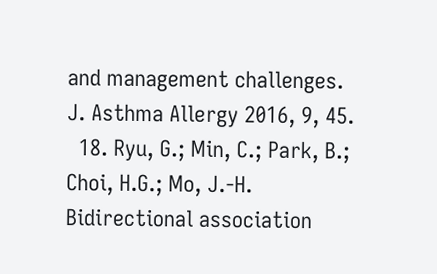and management challenges. J. Asthma Allergy 2016, 9, 45.
  18. Ryu, G.; Min, C.; Park, B.; Choi, H.G.; Mo, J.-H. Bidirectional association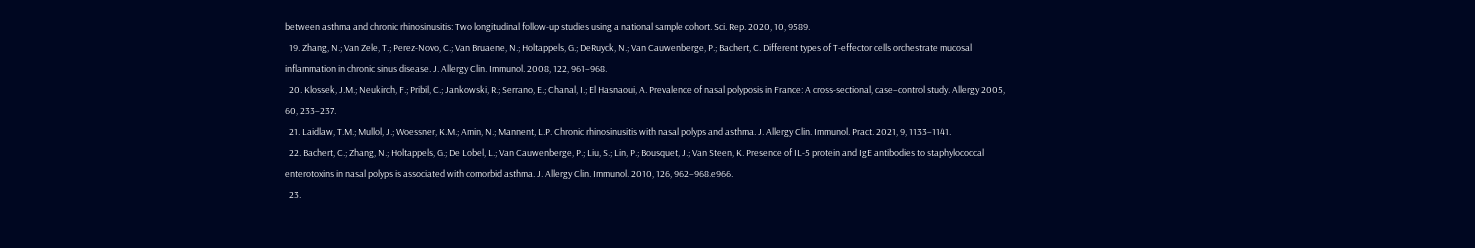between asthma and chronic rhinosinusitis: Two longitudinal follow-up studies using a national sample cohort. Sci. Rep. 2020, 10, 9589.
  19. Zhang, N.; Van Zele, T.; Perez-Novo, C.; Van Bruaene, N.; Holtappels, G.; DeRuyck, N.; Van Cauwenberge, P.; Bachert, C. Different types of T-effector cells orchestrate mucosal inflammation in chronic sinus disease. J. Allergy Clin. Immunol. 2008, 122, 961–968.
  20. Klossek, J.M.; Neukirch, F.; Pribil, C.; Jankowski, R.; Serrano, E.; Chanal, I.; El Hasnaoui, A. Prevalence of nasal polyposis in France: A cross-sectional, case–control study. Allergy 2005, 60, 233–237.
  21. Laidlaw, T.M.; Mullol, J.; Woessner, K.M.; Amin, N.; Mannent, L.P. Chronic rhinosinusitis with nasal polyps and asthma. J. Allergy Clin. Immunol. Pract. 2021, 9, 1133–1141.
  22. Bachert, C.; Zhang, N.; Holtappels, G.; De Lobel, L.; Van Cauwenberge, P.; Liu, S.; Lin, P.; Bousquet, J.; Van Steen, K. Presence of IL-5 protein and IgE antibodies to staphylococcal enterotoxins in nasal polyps is associated with comorbid asthma. J. Allergy Clin. Immunol. 2010, 126, 962–968.e966.
  23.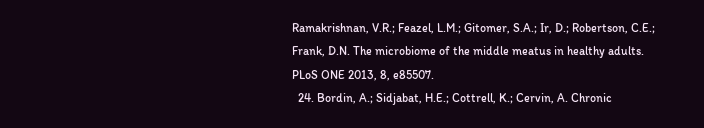Ramakrishnan, V.R.; Feazel, L.M.; Gitomer, S.A.; Ir, D.; Robertson, C.E.; Frank, D.N. The microbiome of the middle meatus in healthy adults. PLoS ONE 2013, 8, e85507.
  24. Bordin, A.; Sidjabat, H.E.; Cottrell, K.; Cervin, A. Chronic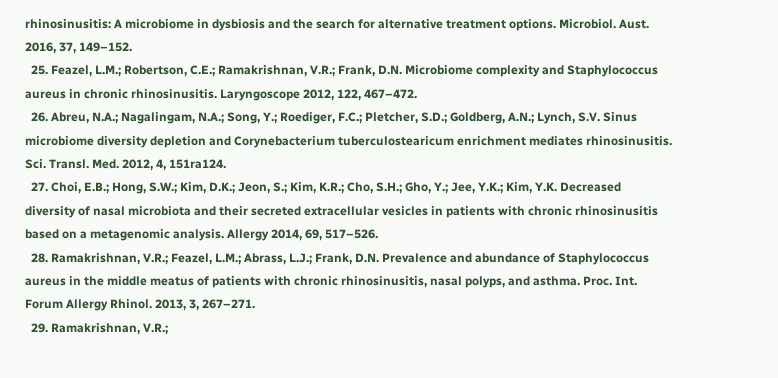rhinosinusitis: A microbiome in dysbiosis and the search for alternative treatment options. Microbiol. Aust. 2016, 37, 149–152.
  25. Feazel, L.M.; Robertson, C.E.; Ramakrishnan, V.R.; Frank, D.N. Microbiome complexity and Staphylococcus aureus in chronic rhinosinusitis. Laryngoscope 2012, 122, 467–472.
  26. Abreu, N.A.; Nagalingam, N.A.; Song, Y.; Roediger, F.C.; Pletcher, S.D.; Goldberg, A.N.; Lynch, S.V. Sinus microbiome diversity depletion and Corynebacterium tuberculostearicum enrichment mediates rhinosinusitis. Sci. Transl. Med. 2012, 4, 151ra124.
  27. Choi, E.B.; Hong, S.W.; Kim, D.K.; Jeon, S.; Kim, K.R.; Cho, S.H.; Gho, Y.; Jee, Y.K.; Kim, Y.K. Decreased diversity of nasal microbiota and their secreted extracellular vesicles in patients with chronic rhinosinusitis based on a metagenomic analysis. Allergy 2014, 69, 517–526.
  28. Ramakrishnan, V.R.; Feazel, L.M.; Abrass, L.J.; Frank, D.N. Prevalence and abundance of Staphylococcus aureus in the middle meatus of patients with chronic rhinosinusitis, nasal polyps, and asthma. Proc. Int. Forum Allergy Rhinol. 2013, 3, 267–271.
  29. Ramakrishnan, V.R.;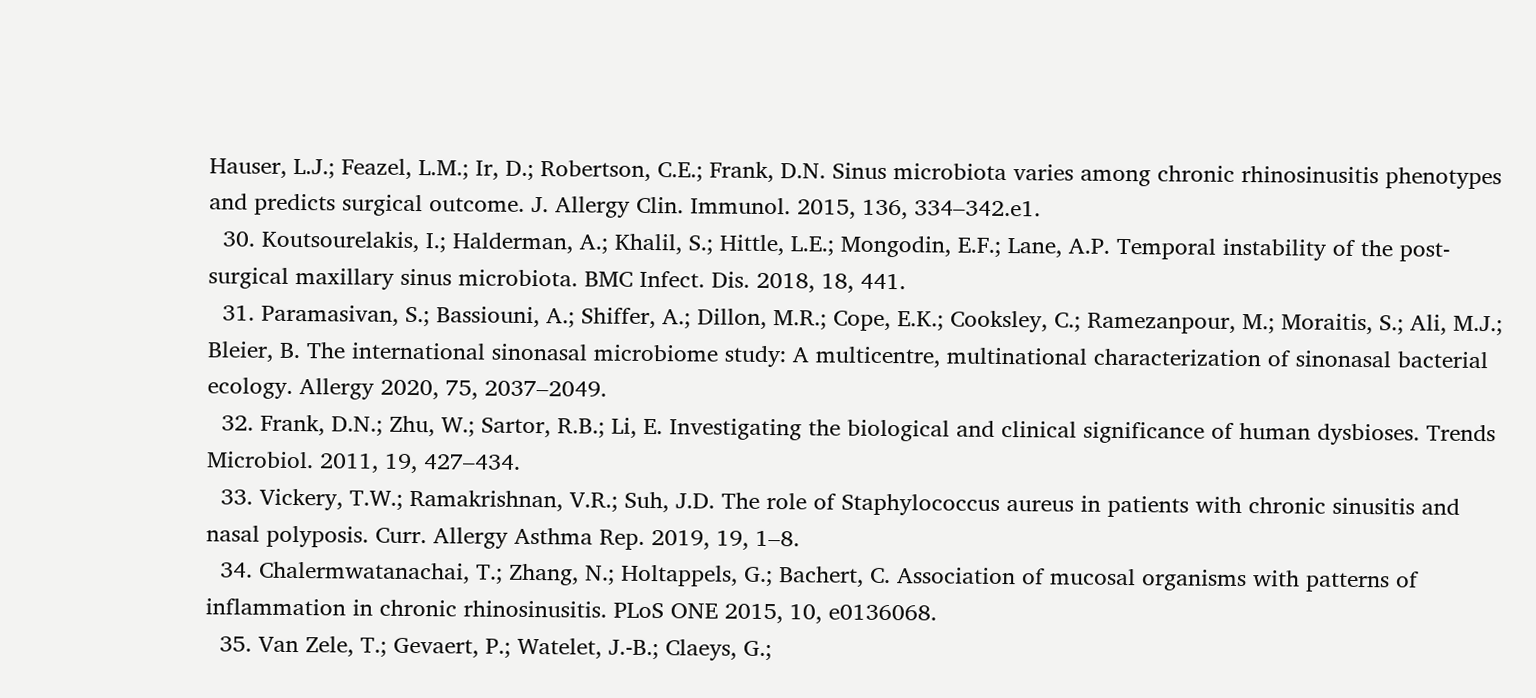Hauser, L.J.; Feazel, L.M.; Ir, D.; Robertson, C.E.; Frank, D.N. Sinus microbiota varies among chronic rhinosinusitis phenotypes and predicts surgical outcome. J. Allergy Clin. Immunol. 2015, 136, 334–342.e1.
  30. Koutsourelakis, I.; Halderman, A.; Khalil, S.; Hittle, L.E.; Mongodin, E.F.; Lane, A.P. Temporal instability of the post-surgical maxillary sinus microbiota. BMC Infect. Dis. 2018, 18, 441.
  31. Paramasivan, S.; Bassiouni, A.; Shiffer, A.; Dillon, M.R.; Cope, E.K.; Cooksley, C.; Ramezanpour, M.; Moraitis, S.; Ali, M.J.; Bleier, B. The international sinonasal microbiome study: A multicentre, multinational characterization of sinonasal bacterial ecology. Allergy 2020, 75, 2037–2049.
  32. Frank, D.N.; Zhu, W.; Sartor, R.B.; Li, E. Investigating the biological and clinical significance of human dysbioses. Trends Microbiol. 2011, 19, 427–434.
  33. Vickery, T.W.; Ramakrishnan, V.R.; Suh, J.D. The role of Staphylococcus aureus in patients with chronic sinusitis and nasal polyposis. Curr. Allergy Asthma Rep. 2019, 19, 1–8.
  34. Chalermwatanachai, T.; Zhang, N.; Holtappels, G.; Bachert, C. Association of mucosal organisms with patterns of inflammation in chronic rhinosinusitis. PLoS ONE 2015, 10, e0136068.
  35. Van Zele, T.; Gevaert, P.; Watelet, J.-B.; Claeys, G.;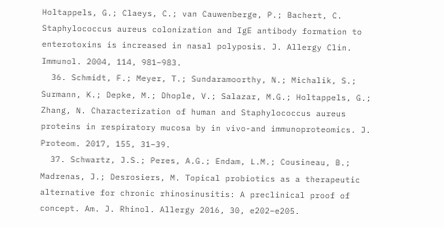Holtappels, G.; Claeys, C.; van Cauwenberge, P.; Bachert, C. Staphylococcus aureus colonization and IgE antibody formation to enterotoxins is increased in nasal polyposis. J. Allergy Clin. Immunol. 2004, 114, 981–983.
  36. Schmidt, F.; Meyer, T.; Sundaramoorthy, N.; Michalik, S.; Surmann, K.; Depke, M.; Dhople, V.; Salazar, M.G.; Holtappels, G.; Zhang, N. Characterization of human and Staphylococcus aureus proteins in respiratory mucosa by in vivo-and immunoproteomics. J. Proteom. 2017, 155, 31–39.
  37. Schwartz, J.S.; Peres, A.G.; Endam, L.M.; Cousineau, B.; Madrenas, J.; Desrosiers, M. Topical probiotics as a therapeutic alternative for chronic rhinosinusitis: A preclinical proof of concept. Am. J. Rhinol. Allergy 2016, 30, e202–e205.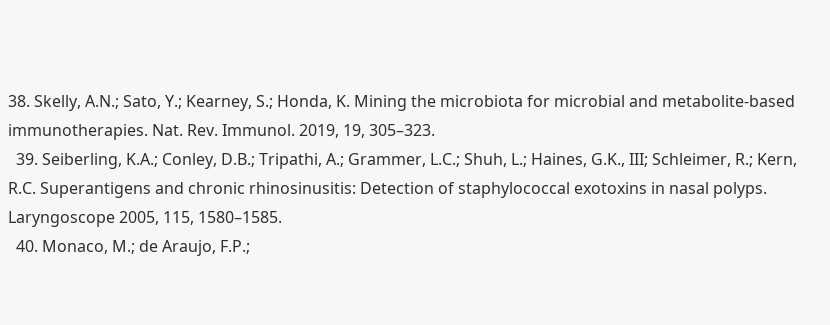38. Skelly, A.N.; Sato, Y.; Kearney, S.; Honda, K. Mining the microbiota for microbial and metabolite-based immunotherapies. Nat. Rev. Immunol. 2019, 19, 305–323.
  39. Seiberling, K.A.; Conley, D.B.; Tripathi, A.; Grammer, L.C.; Shuh, L.; Haines, G.K., III; Schleimer, R.; Kern, R.C. Superantigens and chronic rhinosinusitis: Detection of staphylococcal exotoxins in nasal polyps. Laryngoscope 2005, 115, 1580–1585.
  40. Monaco, M.; de Araujo, F.P.;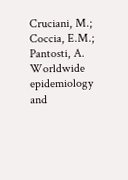Cruciani, M.; Coccia, E.M.; Pantosti, A. Worldwide epidemiology and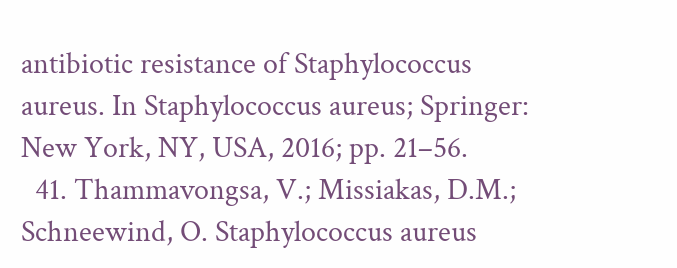antibiotic resistance of Staphylococcus aureus. In Staphylococcus aureus; Springer: New York, NY, USA, 2016; pp. 21–56.
  41. Thammavongsa, V.; Missiakas, D.M.; Schneewind, O. Staphylococcus aureus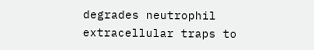degrades neutrophil extracellular traps to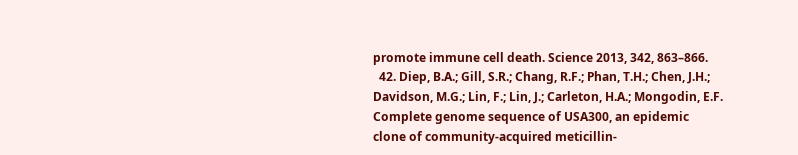promote immune cell death. Science 2013, 342, 863–866.
  42. Diep, B.A.; Gill, S.R.; Chang, R.F.; Phan, T.H.; Chen, J.H.; Davidson, M.G.; Lin, F.; Lin, J.; Carleton, H.A.; Mongodin, E.F. Complete genome sequence of USA300, an epidemic clone of community-acquired meticillin-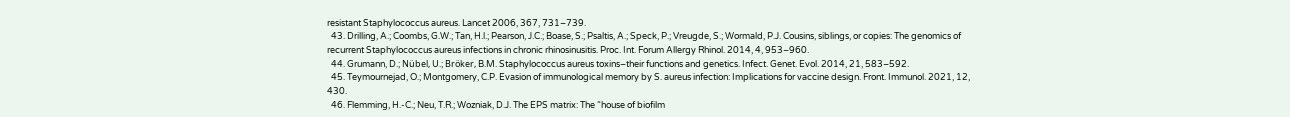resistant Staphylococcus aureus. Lancet 2006, 367, 731–739.
  43. Drilling, A.; Coombs, G.W.; Tan, H.l.; Pearson, J.C.; Boase, S.; Psaltis, A.; Speck, P.; Vreugde, S.; Wormald, P.J. Cousins, siblings, or copies: The genomics of recurrent Staphylococcus aureus infections in chronic rhinosinusitis. Proc. Int. Forum Allergy Rhinol. 2014, 4, 953–960.
  44. Grumann, D.; Nübel, U.; Bröker, B.M. Staphylococcus aureus toxins–their functions and genetics. Infect. Genet. Evol. 2014, 21, 583–592.
  45. Teymournejad, O.; Montgomery, C.P. Evasion of immunological memory by S. aureus infection: Implications for vaccine design. Front. Immunol. 2021, 12, 430.
  46. Flemming, H.-C.; Neu, T.R.; Wozniak, D.J. The EPS matrix: The “house of biofilm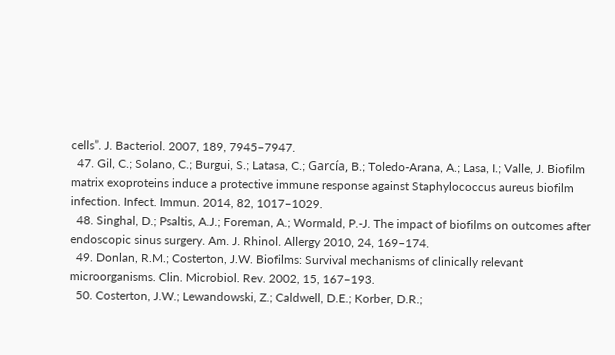cells”. J. Bacteriol. 2007, 189, 7945–7947.
  47. Gil, C.; Solano, C.; Burgui, S.; Latasa, C.; García, B.; Toledo-Arana, A.; Lasa, I.; Valle, J. Biofilm matrix exoproteins induce a protective immune response against Staphylococcus aureus biofilm infection. Infect. Immun. 2014, 82, 1017–1029.
  48. Singhal, D.; Psaltis, A.J.; Foreman, A.; Wormald, P.-J. The impact of biofilms on outcomes after endoscopic sinus surgery. Am. J. Rhinol. Allergy 2010, 24, 169–174.
  49. Donlan, R.M.; Costerton, J.W. Biofilms: Survival mechanisms of clinically relevant microorganisms. Clin. Microbiol. Rev. 2002, 15, 167–193.
  50. Costerton, J.W.; Lewandowski, Z.; Caldwell, D.E.; Korber, D.R.;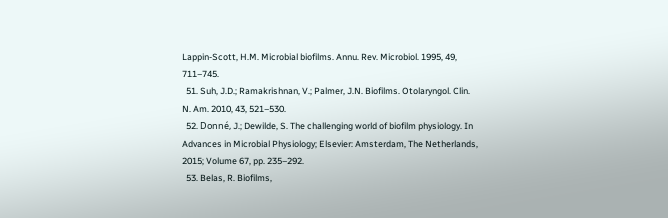Lappin-Scott, H.M. Microbial biofilms. Annu. Rev. Microbiol. 1995, 49, 711–745.
  51. Suh, J.D.; Ramakrishnan, V.; Palmer, J.N. Biofilms. Otolaryngol. Clin. N. Am. 2010, 43, 521–530.
  52. Donné, J.; Dewilde, S. The challenging world of biofilm physiology. In Advances in Microbial Physiology; Elsevier: Amsterdam, The Netherlands, 2015; Volume 67, pp. 235–292.
  53. Belas, R. Biofilms,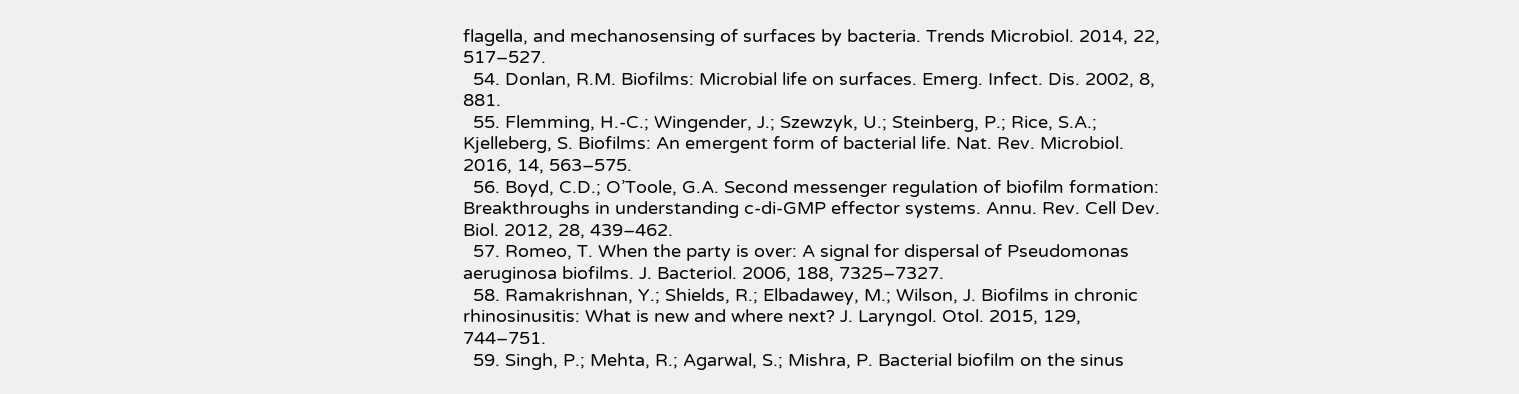flagella, and mechanosensing of surfaces by bacteria. Trends Microbiol. 2014, 22, 517–527.
  54. Donlan, R.M. Biofilms: Microbial life on surfaces. Emerg. Infect. Dis. 2002, 8, 881.
  55. Flemming, H.-C.; Wingender, J.; Szewzyk, U.; Steinberg, P.; Rice, S.A.; Kjelleberg, S. Biofilms: An emergent form of bacterial life. Nat. Rev. Microbiol. 2016, 14, 563–575.
  56. Boyd, C.D.; O’Toole, G.A. Second messenger regulation of biofilm formation: Breakthroughs in understanding c-di-GMP effector systems. Annu. Rev. Cell Dev. Biol. 2012, 28, 439–462.
  57. Romeo, T. When the party is over: A signal for dispersal of Pseudomonas aeruginosa biofilms. J. Bacteriol. 2006, 188, 7325–7327.
  58. Ramakrishnan, Y.; Shields, R.; Elbadawey, M.; Wilson, J. Biofilms in chronic rhinosinusitis: What is new and where next? J. Laryngol. Otol. 2015, 129, 744–751.
  59. Singh, P.; Mehta, R.; Agarwal, S.; Mishra, P. Bacterial biofilm on the sinus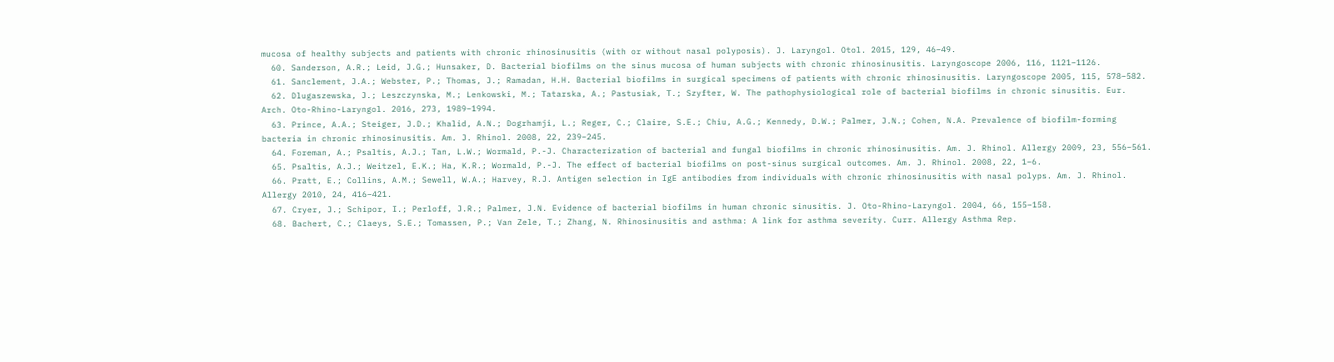mucosa of healthy subjects and patients with chronic rhinosinusitis (with or without nasal polyposis). J. Laryngol. Otol. 2015, 129, 46–49.
  60. Sanderson, A.R.; Leid, J.G.; Hunsaker, D. Bacterial biofilms on the sinus mucosa of human subjects with chronic rhinosinusitis. Laryngoscope 2006, 116, 1121–1126.
  61. Sanclement, J.A.; Webster, P.; Thomas, J.; Ramadan, H.H. Bacterial biofilms in surgical specimens of patients with chronic rhinosinusitis. Laryngoscope 2005, 115, 578–582.
  62. Dlugaszewska, J.; Leszczynska, M.; Lenkowski, M.; Tatarska, A.; Pastusiak, T.; Szyfter, W. The pathophysiological role of bacterial biofilms in chronic sinusitis. Eur. Arch. Oto-Rhino-Laryngol. 2016, 273, 1989–1994.
  63. Prince, A.A.; Steiger, J.D.; Khalid, A.N.; Dogrhamji, L.; Reger, C.; Claire, S.E.; Chiu, A.G.; Kennedy, D.W.; Palmer, J.N.; Cohen, N.A. Prevalence of biofilm-forming bacteria in chronic rhinosinusitis. Am. J. Rhinol. 2008, 22, 239–245.
  64. Foreman, A.; Psaltis, A.J.; Tan, L.W.; Wormald, P.-J. Characterization of bacterial and fungal biofilms in chronic rhinosinusitis. Am. J. Rhinol. Allergy 2009, 23, 556–561.
  65. Psaltis, A.J.; Weitzel, E.K.; Ha, K.R.; Wormald, P.-J. The effect of bacterial biofilms on post-sinus surgical outcomes. Am. J. Rhinol. 2008, 22, 1–6.
  66. Pratt, E.; Collins, A.M.; Sewell, W.A.; Harvey, R.J. Antigen selection in IgE antibodies from individuals with chronic rhinosinusitis with nasal polyps. Am. J. Rhinol. Allergy 2010, 24, 416–421.
  67. Cryer, J.; Schipor, I.; Perloff, J.R.; Palmer, J.N. Evidence of bacterial biofilms in human chronic sinusitis. J. Oto-Rhino-Laryngol. 2004, 66, 155–158.
  68. Bachert, C.; Claeys, S.E.; Tomassen, P.; Van Zele, T.; Zhang, N. Rhinosinusitis and asthma: A link for asthma severity. Curr. Allergy Asthma Rep.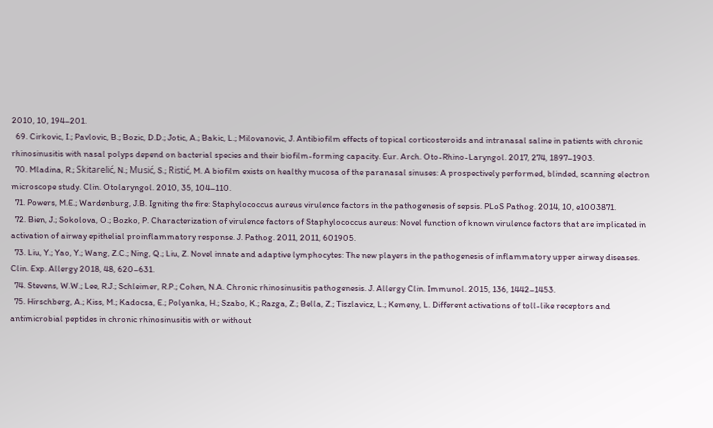2010, 10, 194–201.
  69. Cirkovic, I.; Pavlovic, B.; Bozic, D.D.; Jotic, A.; Bakic, L.; Milovanovic, J. Antibiofilm effects of topical corticosteroids and intranasal saline in patients with chronic rhinosinusitis with nasal polyps depend on bacterial species and their biofilm-forming capacity. Eur. Arch. Oto-Rhino-Laryngol. 2017, 274, 1897–1903.
  70. Mladina, R.; Skitarelić, N.; Musić, S.; Ristić, M. A biofilm exists on healthy mucosa of the paranasal sinuses: A prospectively performed, blinded, scanning electron microscope study. Clin. Otolaryngol. 2010, 35, 104–110.
  71. Powers, M.E.; Wardenburg, J.B. Igniting the fire: Staphylococcus aureus virulence factors in the pathogenesis of sepsis. PLoS Pathog. 2014, 10, e1003871.
  72. Bien, J.; Sokolova, O.; Bozko, P. Characterization of virulence factors of Staphylococcus aureus: Novel function of known virulence factors that are implicated in activation of airway epithelial proinflammatory response. J. Pathog. 2011, 2011, 601905.
  73. Liu, Y.; Yao, Y.; Wang, Z.C.; Ning, Q.; Liu, Z. Novel innate and adaptive lymphocytes: The new players in the pathogenesis of inflammatory upper airway diseases. Clin. Exp. Allergy 2018, 48, 620–631.
  74. Stevens, W.W.; Lee, R.J.; Schleimer, R.P.; Cohen, N.A. Chronic rhinosinusitis pathogenesis. J. Allergy Clin. Immunol. 2015, 136, 1442–1453.
  75. Hirschberg, A.; Kiss, M.; Kadocsa, E.; Polyanka, H.; Szabo, K.; Razga, Z.; Bella, Z.; Tiszlavicz, L.; Kemeny, L. Different activations of toll-like receptors and antimicrobial peptides in chronic rhinosinusitis with or without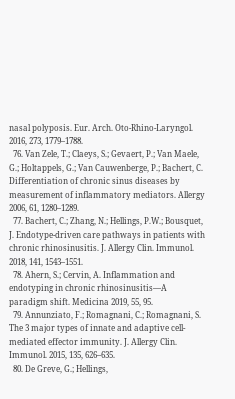nasal polyposis. Eur. Arch. Oto-Rhino-Laryngol. 2016, 273, 1779–1788.
  76. Van Zele, T.; Claeys, S.; Gevaert, P.; Van Maele, G.; Holtappels, G.; Van Cauwenberge, P.; Bachert, C. Differentiation of chronic sinus diseases by measurement of inflammatory mediators. Allergy 2006, 61, 1280–1289.
  77. Bachert, C.; Zhang, N.; Hellings, P.W.; Bousquet, J. Endotype-driven care pathways in patients with chronic rhinosinusitis. J. Allergy Clin. Immunol. 2018, 141, 1543–1551.
  78. Ahern, S.; Cervin, A. Inflammation and endotyping in chronic rhinosinusitis—A paradigm shift. Medicina 2019, 55, 95.
  79. Annunziato, F.; Romagnani, C.; Romagnani, S. The 3 major types of innate and adaptive cell-mediated effector immunity. J. Allergy Clin. Immunol. 2015, 135, 626–635.
  80. De Greve, G.; Hellings,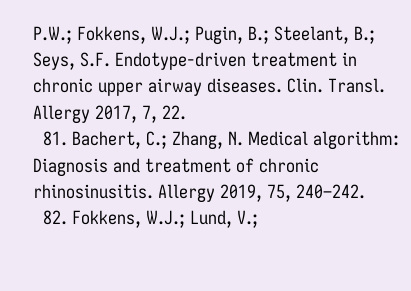P.W.; Fokkens, W.J.; Pugin, B.; Steelant, B.; Seys, S.F. Endotype-driven treatment in chronic upper airway diseases. Clin. Transl. Allergy 2017, 7, 22.
  81. Bachert, C.; Zhang, N. Medical algorithm: Diagnosis and treatment of chronic rhinosinusitis. Allergy 2019, 75, 240–242.
  82. Fokkens, W.J.; Lund, V.;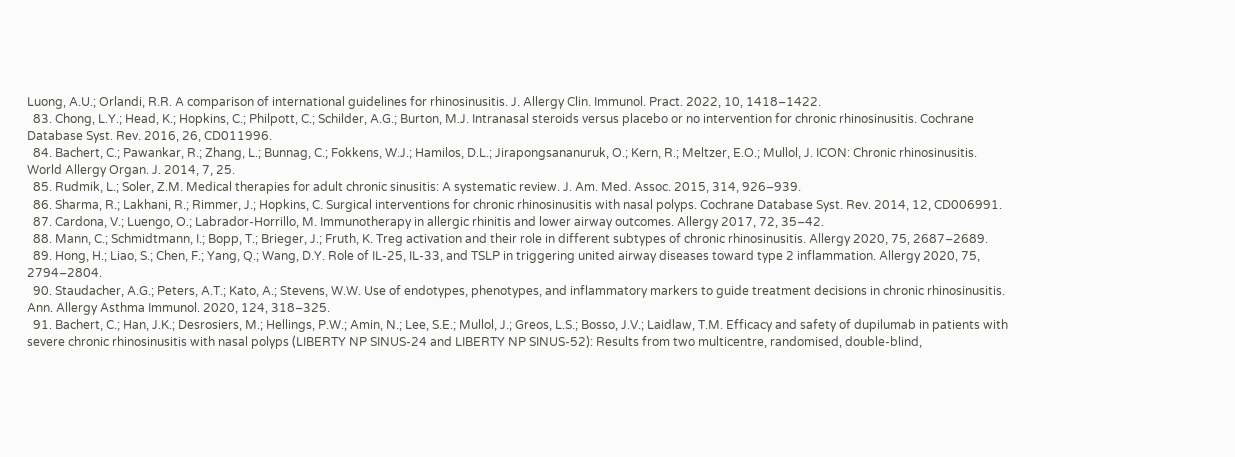Luong, A.U.; Orlandi, R.R. A comparison of international guidelines for rhinosinusitis. J. Allergy Clin. Immunol. Pract. 2022, 10, 1418–1422.
  83. Chong, L.Y.; Head, K.; Hopkins, C.; Philpott, C.; Schilder, A.G.; Burton, M.J. Intranasal steroids versus placebo or no intervention for chronic rhinosinusitis. Cochrane Database Syst. Rev. 2016, 26, CD011996.
  84. Bachert, C.; Pawankar, R.; Zhang, L.; Bunnag, C.; Fokkens, W.J.; Hamilos, D.L.; Jirapongsananuruk, O.; Kern, R.; Meltzer, E.O.; Mullol, J. ICON: Chronic rhinosinusitis. World Allergy Organ. J. 2014, 7, 25.
  85. Rudmik, L.; Soler, Z.M. Medical therapies for adult chronic sinusitis: A systematic review. J. Am. Med. Assoc. 2015, 314, 926–939.
  86. Sharma, R.; Lakhani, R.; Rimmer, J.; Hopkins, C. Surgical interventions for chronic rhinosinusitis with nasal polyps. Cochrane Database Syst. Rev. 2014, 12, CD006991.
  87. Cardona, V.; Luengo, O.; Labrador-Horrillo, M. Immunotherapy in allergic rhinitis and lower airway outcomes. Allergy 2017, 72, 35–42.
  88. Mann, C.; Schmidtmann, I.; Bopp, T.; Brieger, J.; Fruth, K. Treg activation and their role in different subtypes of chronic rhinosinusitis. Allergy 2020, 75, 2687–2689.
  89. Hong, H.; Liao, S.; Chen, F.; Yang, Q.; Wang, D.Y. Role of IL-25, IL-33, and TSLP in triggering united airway diseases toward type 2 inflammation. Allergy 2020, 75, 2794–2804.
  90. Staudacher, A.G.; Peters, A.T.; Kato, A.; Stevens, W.W. Use of endotypes, phenotypes, and inflammatory markers to guide treatment decisions in chronic rhinosinusitis. Ann. Allergy Asthma Immunol. 2020, 124, 318–325.
  91. Bachert, C.; Han, J.K.; Desrosiers, M.; Hellings, P.W.; Amin, N.; Lee, S.E.; Mullol, J.; Greos, L.S.; Bosso, J.V.; Laidlaw, T.M. Efficacy and safety of dupilumab in patients with severe chronic rhinosinusitis with nasal polyps (LIBERTY NP SINUS-24 and LIBERTY NP SINUS-52): Results from two multicentre, randomised, double-blind,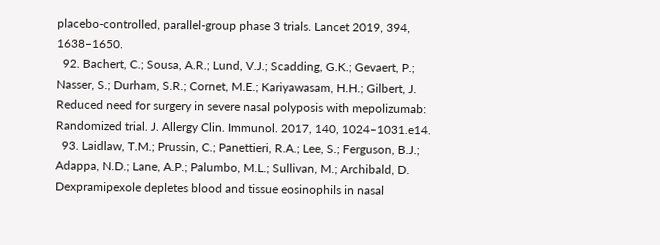placebo-controlled, parallel-group phase 3 trials. Lancet 2019, 394, 1638–1650.
  92. Bachert, C.; Sousa, A.R.; Lund, V.J.; Scadding, G.K.; Gevaert, P.; Nasser, S.; Durham, S.R.; Cornet, M.E.; Kariyawasam, H.H.; Gilbert, J. Reduced need for surgery in severe nasal polyposis with mepolizumab: Randomized trial. J. Allergy Clin. Immunol. 2017, 140, 1024–1031.e14.
  93. Laidlaw, T.M.; Prussin, C.; Panettieri, R.A.; Lee, S.; Ferguson, B.J.; Adappa, N.D.; Lane, A.P.; Palumbo, M.L.; Sullivan, M.; Archibald, D. Dexpramipexole depletes blood and tissue eosinophils in nasal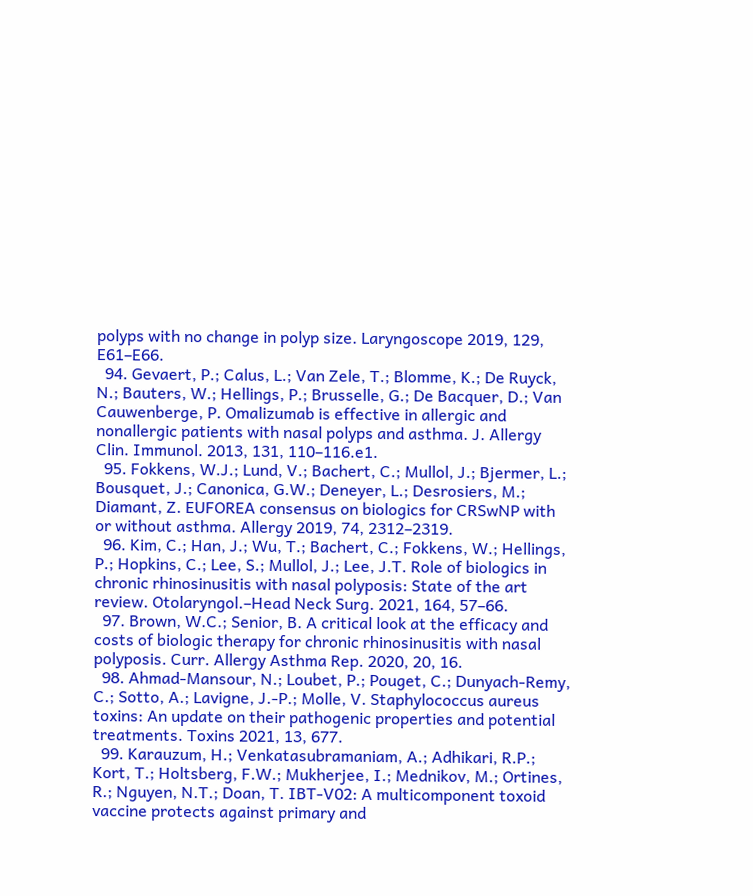polyps with no change in polyp size. Laryngoscope 2019, 129, E61–E66.
  94. Gevaert, P.; Calus, L.; Van Zele, T.; Blomme, K.; De Ruyck, N.; Bauters, W.; Hellings, P.; Brusselle, G.; De Bacquer, D.; Van Cauwenberge, P. Omalizumab is effective in allergic and nonallergic patients with nasal polyps and asthma. J. Allergy Clin. Immunol. 2013, 131, 110–116.e1.
  95. Fokkens, W.J.; Lund, V.; Bachert, C.; Mullol, J.; Bjermer, L.; Bousquet, J.; Canonica, G.W.; Deneyer, L.; Desrosiers, M.; Diamant, Z. EUFOREA consensus on biologics for CRSwNP with or without asthma. Allergy 2019, 74, 2312–2319.
  96. Kim, C.; Han, J.; Wu, T.; Bachert, C.; Fokkens, W.; Hellings, P.; Hopkins, C.; Lee, S.; Mullol, J.; Lee, J.T. Role of biologics in chronic rhinosinusitis with nasal polyposis: State of the art review. Otolaryngol.–Head Neck Surg. 2021, 164, 57–66.
  97. Brown, W.C.; Senior, B. A critical look at the efficacy and costs of biologic therapy for chronic rhinosinusitis with nasal polyposis. Curr. Allergy Asthma Rep. 2020, 20, 16.
  98. Ahmad-Mansour, N.; Loubet, P.; Pouget, C.; Dunyach-Remy, C.; Sotto, A.; Lavigne, J.-P.; Molle, V. Staphylococcus aureus toxins: An update on their pathogenic properties and potential treatments. Toxins 2021, 13, 677.
  99. Karauzum, H.; Venkatasubramaniam, A.; Adhikari, R.P.; Kort, T.; Holtsberg, F.W.; Mukherjee, I.; Mednikov, M.; Ortines, R.; Nguyen, N.T.; Doan, T. IBT-V02: A multicomponent toxoid vaccine protects against primary and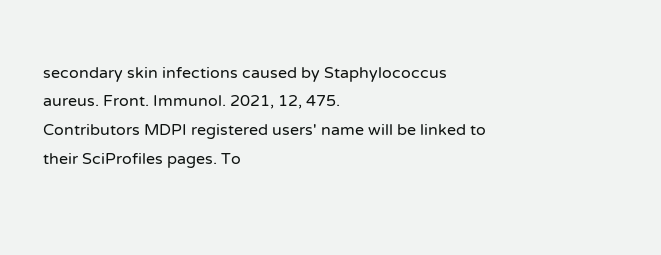secondary skin infections caused by Staphylococcus aureus. Front. Immunol. 2021, 12, 475.
Contributors MDPI registered users' name will be linked to their SciProfiles pages. To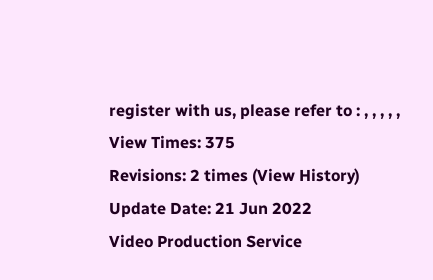register with us, please refer to : , , , , ,
View Times: 375
Revisions: 2 times (View History)
Update Date: 21 Jun 2022
Video Production Service